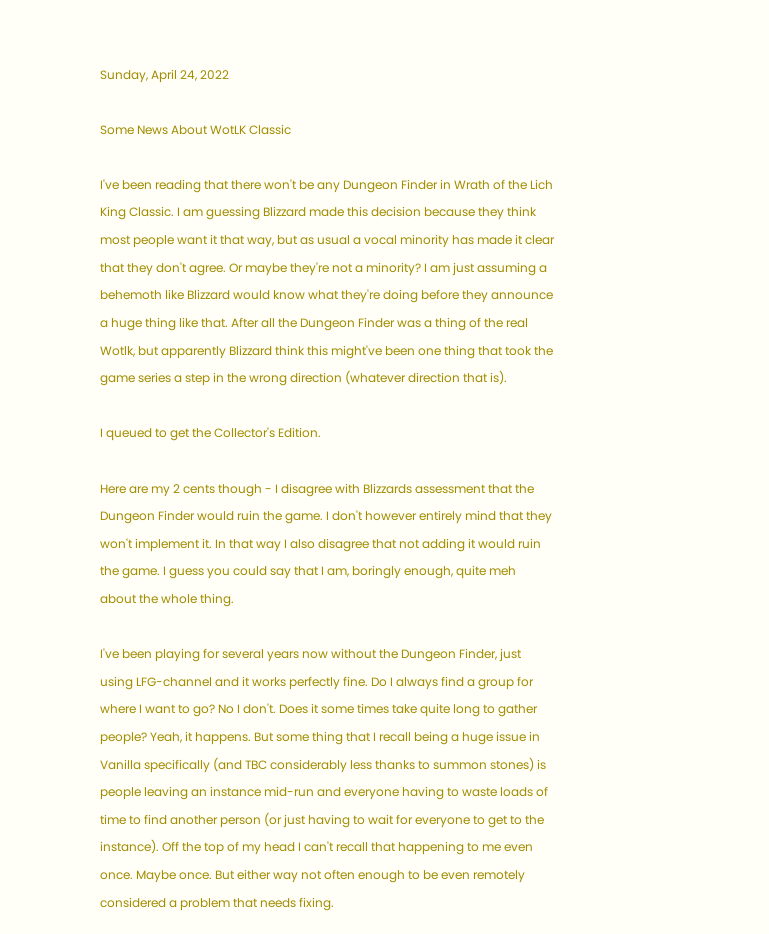Sunday, April 24, 2022

Some News About WotLK Classic

I've been reading that there won't be any Dungeon Finder in Wrath of the Lich King Classic. I am guessing Blizzard made this decision because they think most people want it that way, but as usual a vocal minority has made it clear that they don't agree. Or maybe they're not a minority? I am just assuming a behemoth like Blizzard would know what they're doing before they announce a huge thing like that. After all the Dungeon Finder was a thing of the real Wotlk, but apparently Blizzard think this might've been one thing that took the game series a step in the wrong direction (whatever direction that is).

I queued to get the Collector's Edition.

Here are my 2 cents though - I disagree with Blizzards assessment that the Dungeon Finder would ruin the game. I don't however entirely mind that they won't implement it. In that way I also disagree that not adding it would ruin the game. I guess you could say that I am, boringly enough, quite meh about the whole thing.

I've been playing for several years now without the Dungeon Finder, just using LFG-channel and it works perfectly fine. Do I always find a group for where I want to go? No I don't. Does it some times take quite long to gather people? Yeah, it happens. But some thing that I recall being a huge issue in Vanilla specifically (and TBC considerably less thanks to summon stones) is people leaving an instance mid-run and everyone having to waste loads of time to find another person (or just having to wait for everyone to get to the instance). Off the top of my head I can't recall that happening to me even once. Maybe once. But either way not often enough to be even remotely considered a problem that needs fixing.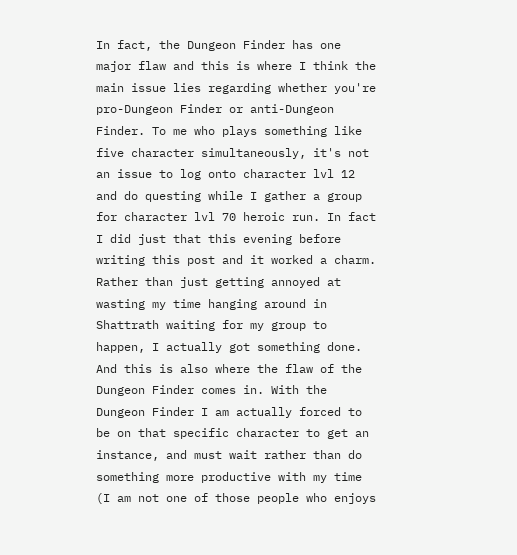In fact, the Dungeon Finder has one major flaw and this is where I think the main issue lies regarding whether you're pro-Dungeon Finder or anti-Dungeon Finder. To me who plays something like five character simultaneously, it's not an issue to log onto character lvl 12 and do questing while I gather a group for character lvl 70 heroic run. In fact I did just that this evening before writing this post and it worked a charm. Rather than just getting annoyed at wasting my time hanging around in Shattrath waiting for my group to happen, I actually got something done. And this is also where the flaw of the Dungeon Finder comes in. With the Dungeon Finder I am actually forced to be on that specific character to get an instance, and must wait rather than do something more productive with my time (I am not one of those people who enjoys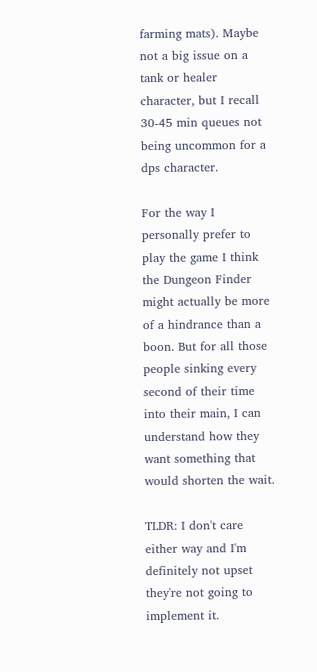farming mats). Maybe not a big issue on a tank or healer character, but I recall 30-45 min queues not being uncommon for a dps character.

For the way I personally prefer to play the game I think the Dungeon Finder might actually be more of a hindrance than a boon. But for all those people sinking every second of their time into their main, I can understand how they want something that would shorten the wait.

TLDR: I don't care either way and I'm definitely not upset they're not going to implement it.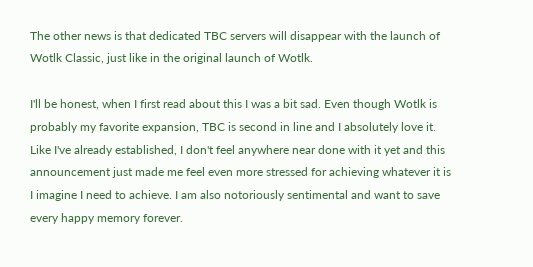The other news is that dedicated TBC servers will disappear with the launch of Wotlk Classic, just like in the original launch of Wotlk.

I'll be honest, when I first read about this I was a bit sad. Even though Wotlk is probably my favorite expansion, TBC is second in line and I absolutely love it. Like I've already established, I don't feel anywhere near done with it yet and this announcement just made me feel even more stressed for achieving whatever it is I imagine I need to achieve. I am also notoriously sentimental and want to save every happy memory forever.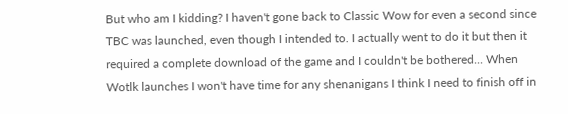But who am I kidding? I haven't gone back to Classic Wow for even a second since TBC was launched, even though I intended to. I actually went to do it but then it required a complete download of the game and I couldn't be bothered... When Wotlk launches I won't have time for any shenanigans I think I need to finish off in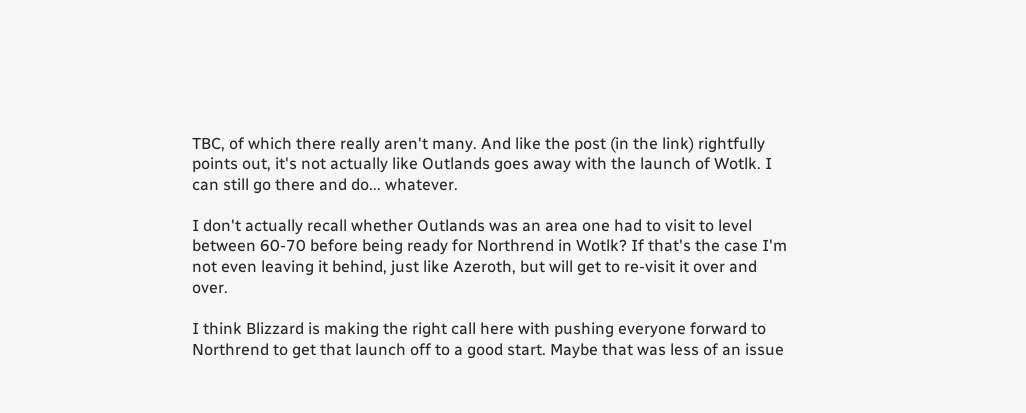TBC, of which there really aren't many. And like the post (in the link) rightfully points out, it's not actually like Outlands goes away with the launch of Wotlk. I can still go there and do... whatever.

I don't actually recall whether Outlands was an area one had to visit to level between 60-70 before being ready for Northrend in Wotlk? If that's the case I'm not even leaving it behind, just like Azeroth, but will get to re-visit it over and over.

I think Blizzard is making the right call here with pushing everyone forward to Northrend to get that launch off to a good start. Maybe that was less of an issue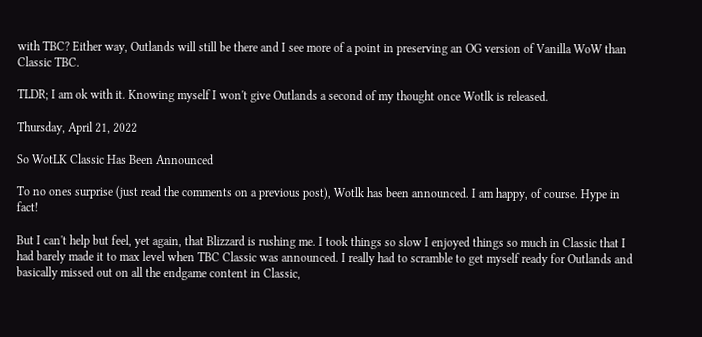with TBC? Either way, Outlands will still be there and I see more of a point in preserving an OG version of Vanilla WoW than Classic TBC.

TLDR; I am ok with it. Knowing myself I won't give Outlands a second of my thought once Wotlk is released.

Thursday, April 21, 2022

So WotLK Classic Has Been Announced

To no ones surprise (just read the comments on a previous post), Wotlk has been announced. I am happy, of course. Hype in fact!

But I can't help but feel, yet again, that Blizzard is rushing me. I took things so slow I enjoyed things so much in Classic that I had barely made it to max level when TBC Classic was announced. I really had to scramble to get myself ready for Outlands and basically missed out on all the endgame content in Classic,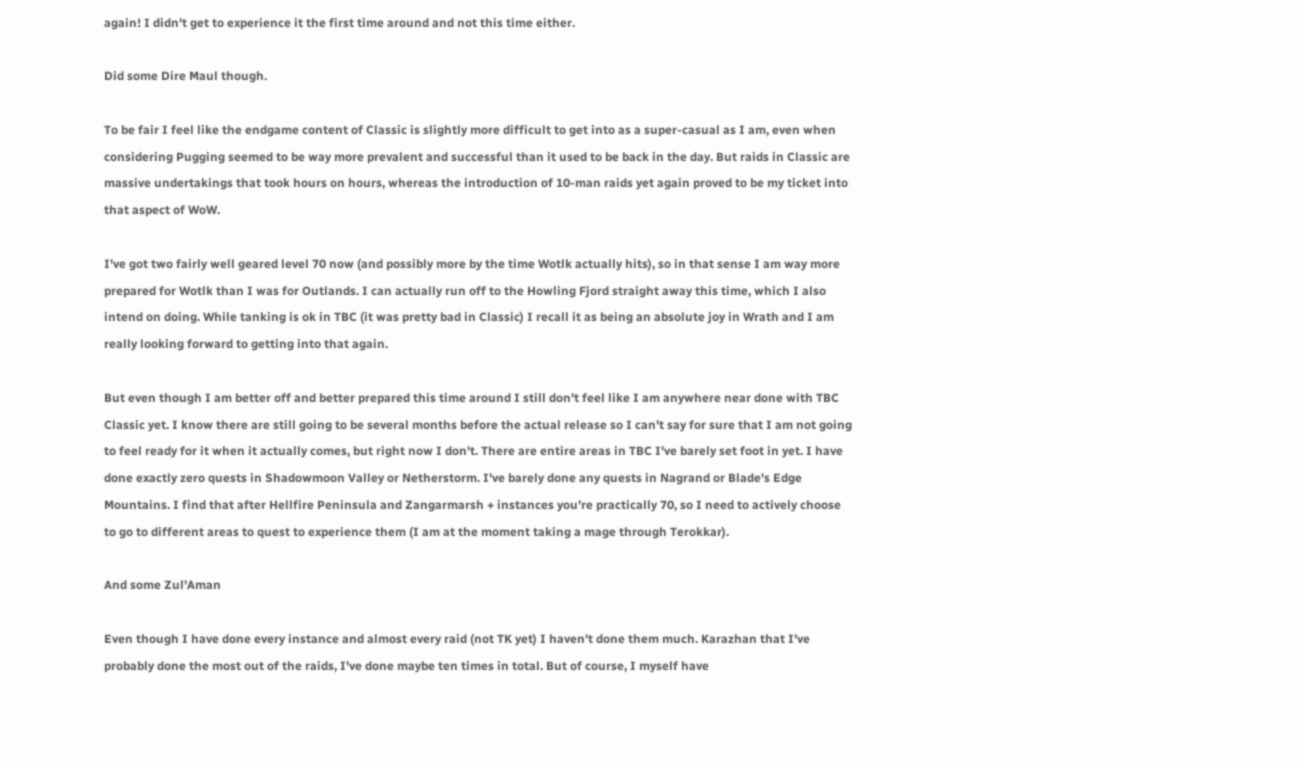again! I didn't get to experience it the first time around and not this time either.

Did some Dire Maul though.

To be fair I feel like the endgame content of Classic is slightly more difficult to get into as a super-casual as I am, even when considering Pugging seemed to be way more prevalent and successful than it used to be back in the day. But raids in Classic are massive undertakings that took hours on hours, whereas the introduction of 10-man raids yet again proved to be my ticket into that aspect of WoW.

I've got two fairly well geared level 70 now (and possibly more by the time Wotlk actually hits), so in that sense I am way more prepared for Wotlk than I was for Outlands. I can actually run off to the Howling Fjord straight away this time, which I also intend on doing. While tanking is ok in TBC (it was pretty bad in Classic) I recall it as being an absolute joy in Wrath and I am really looking forward to getting into that again.

But even though I am better off and better prepared this time around I still don't feel like I am anywhere near done with TBC Classic yet. I know there are still going to be several months before the actual release so I can't say for sure that I am not going to feel ready for it when it actually comes, but right now I don't. There are entire areas in TBC I've barely set foot in yet. I have done exactly zero quests in Shadowmoon Valley or Netherstorm. I've barely done any quests in Nagrand or Blade's Edge Mountains. I find that after Hellfire Peninsula and Zangarmarsh + instances you're practically 70, so I need to actively choose to go to different areas to quest to experience them (I am at the moment taking a mage through Terokkar).

And some Zul'Aman

Even though I have done every instance and almost every raid (not TK yet) I haven't done them much. Karazhan that I've probably done the most out of the raids, I've done maybe ten times in total. But of course, I myself have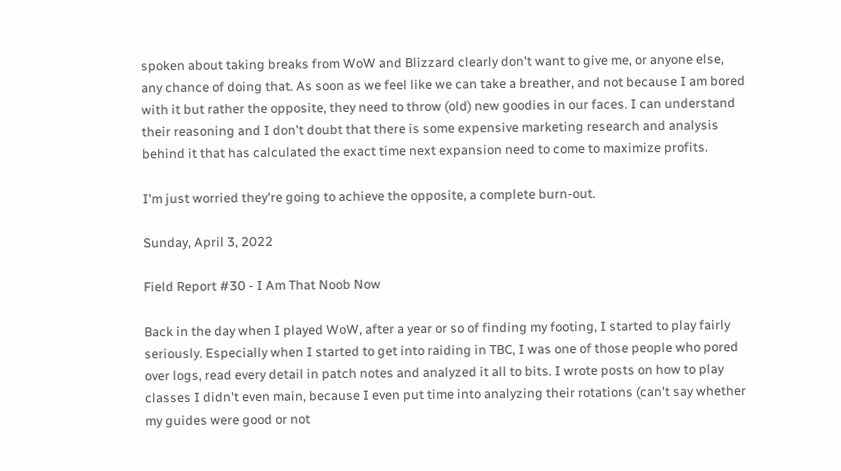spoken about taking breaks from WoW and Blizzard clearly don't want to give me, or anyone else, any chance of doing that. As soon as we feel like we can take a breather, and not because I am bored with it but rather the opposite, they need to throw (old) new goodies in our faces. I can understand their reasoning and I don't doubt that there is some expensive marketing research and analysis behind it that has calculated the exact time next expansion need to come to maximize profits.

I'm just worried they're going to achieve the opposite, a complete burn-out.

Sunday, April 3, 2022

Field Report #30 - I Am That Noob Now

Back in the day when I played WoW, after a year or so of finding my footing, I started to play fairly seriously. Especially when I started to get into raiding in TBC, I was one of those people who pored over logs, read every detail in patch notes and analyzed it all to bits. I wrote posts on how to play classes I didn't even main, because I even put time into analyzing their rotations (can't say whether my guides were good or not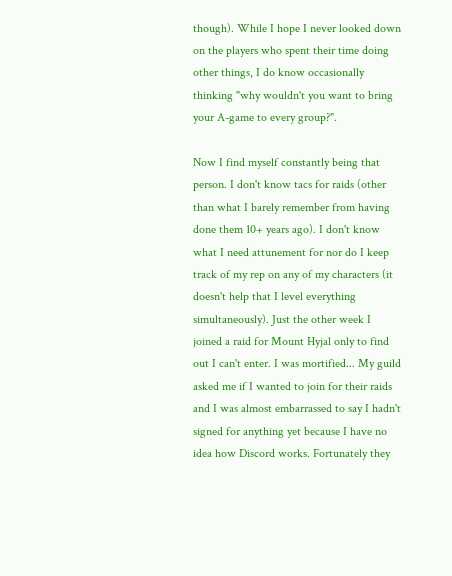though). While I hope I never looked down on the players who spent their time doing other things, I do know occasionally thinking "why wouldn't you want to bring your A-game to every group?".

Now I find myself constantly being that person. I don't know tacs for raids (other than what I barely remember from having done them 10+ years ago). I don't know what I need attunement for nor do I keep track of my rep on any of my characters (it doesn't help that I level everything simultaneously). Just the other week I joined a raid for Mount Hyjal only to find out I can't enter. I was mortified... My guild asked me if I wanted to join for their raids and I was almost embarrassed to say I hadn't signed for anything yet because I have no idea how Discord works. Fortunately they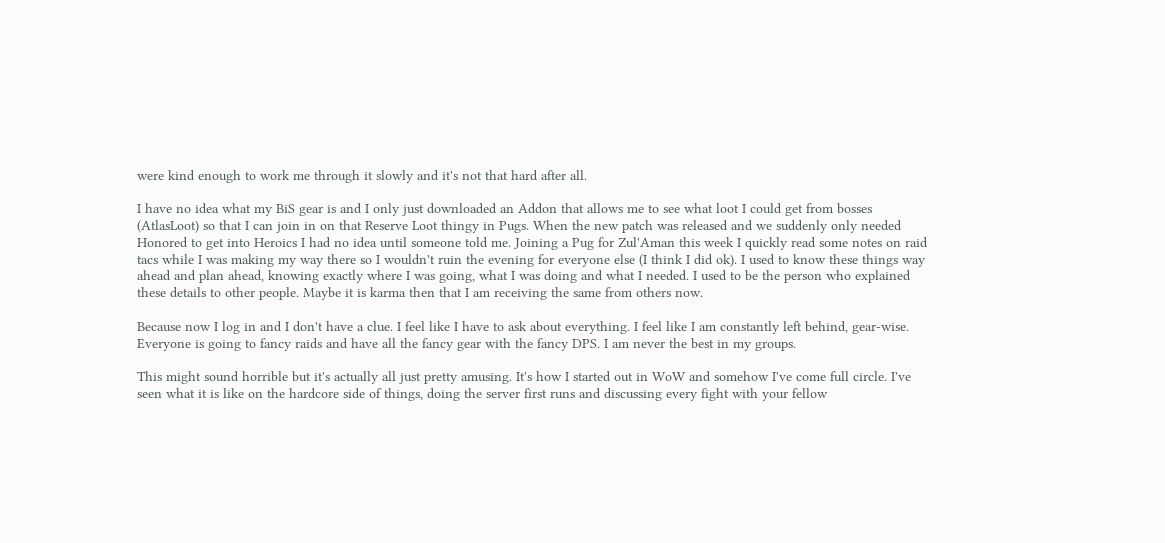were kind enough to work me through it slowly and it's not that hard after all.

I have no idea what my BiS gear is and I only just downloaded an Addon that allows me to see what loot I could get from bosses (AtlasLoot) so that I can join in on that Reserve Loot thingy in Pugs. When the new patch was released and we suddenly only needed Honored to get into Heroics I had no idea until someone told me. Joining a Pug for Zul'Aman this week I quickly read some notes on raid tacs while I was making my way there so I wouldn't ruin the evening for everyone else (I think I did ok). I used to know these things way ahead and plan ahead, knowing exactly where I was going, what I was doing and what I needed. I used to be the person who explained these details to other people. Maybe it is karma then that I am receiving the same from others now.

Because now I log in and I don't have a clue. I feel like I have to ask about everything. I feel like I am constantly left behind, gear-wise. Everyone is going to fancy raids and have all the fancy gear with the fancy DPS. I am never the best in my groups.

This might sound horrible but it's actually all just pretty amusing. It's how I started out in WoW and somehow I've come full circle. I've seen what it is like on the hardcore side of things, doing the server first runs and discussing every fight with your fellow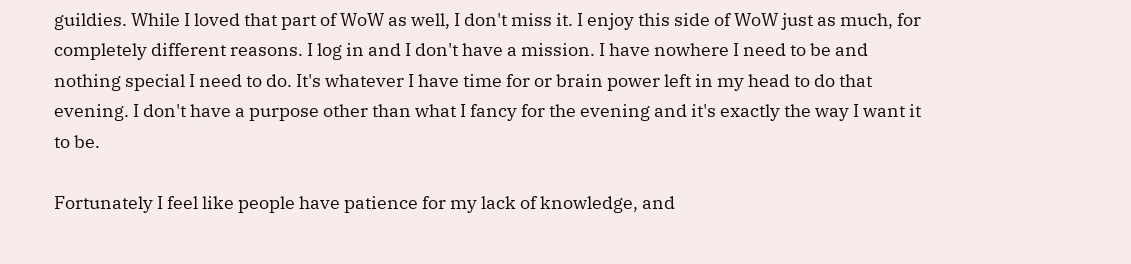guildies. While I loved that part of WoW as well, I don't miss it. I enjoy this side of WoW just as much, for completely different reasons. I log in and I don't have a mission. I have nowhere I need to be and nothing special I need to do. It's whatever I have time for or brain power left in my head to do that evening. I don't have a purpose other than what I fancy for the evening and it's exactly the way I want it to be.

Fortunately I feel like people have patience for my lack of knowledge, and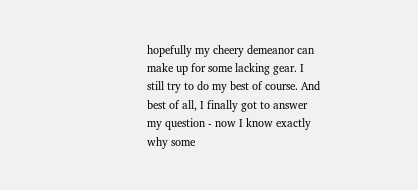hopefully my cheery demeanor can make up for some lacking gear. I still try to do my best of course. And best of all, I finally got to answer my question - now I know exactly why some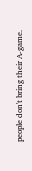people don't bring their A-game.